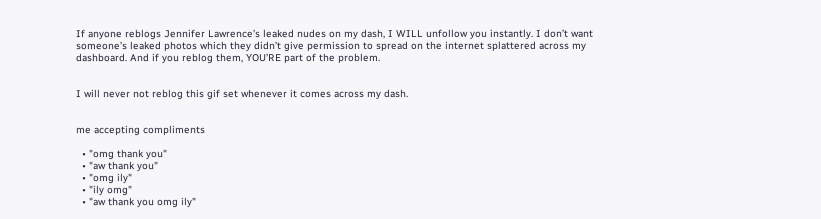If anyone reblogs Jennifer Lawrence’s leaked nudes on my dash, I WILL unfollow you instantly. I don’t want someone’s leaked photos which they didn’t give permission to spread on the internet splattered across my dashboard. And if you reblog them, YOU’RE part of the problem.


I will never not reblog this gif set whenever it comes across my dash.


me accepting compliments

  • "omg thank you"
  • "aw thank you"
  • "omg ily"
  • "ily omg"
  • "aw thank you omg ily"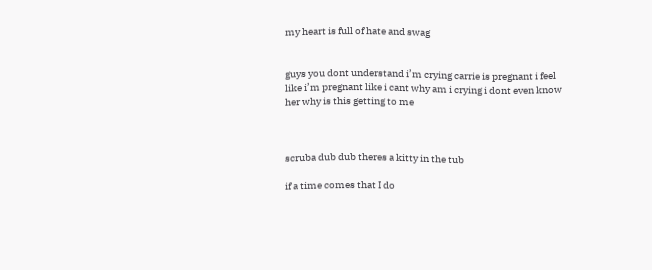my heart is full of hate and swag


guys you dont understand i’m crying carrie is pregnant i feel like i’m pregnant like i cant why am i crying i dont even know her why is this getting to me



scruba dub dub theres a kitty in the tub

if a time comes that I do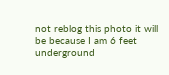not reblog this photo it will be because I am 6 feet underground